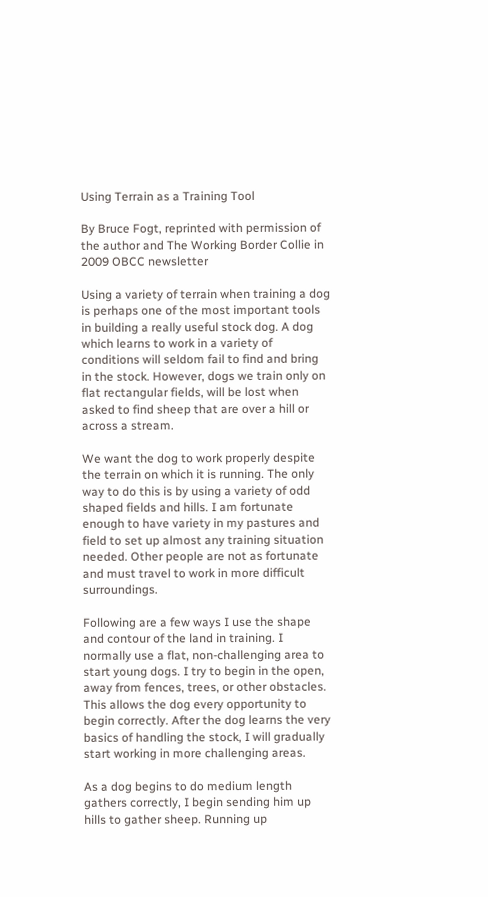Using Terrain as a Training Tool

By Bruce Fogt, reprinted with permission of the author and The Working Border Collie in 2009 OBCC newsletter

Using a variety of terrain when training a dog is perhaps one of the most important tools in building a really useful stock dog. A dog which learns to work in a variety of conditions will seldom fail to find and bring in the stock. However, dogs we train only on flat rectangular fields, will be lost when asked to find sheep that are over a hill or across a stream.

We want the dog to work properly despite the terrain on which it is running. The only way to do this is by using a variety of odd shaped fields and hills. I am fortunate enough to have variety in my pastures and field to set up almost any training situation needed. Other people are not as fortunate and must travel to work in more difficult surroundings.

Following are a few ways I use the shape and contour of the land in training. I normally use a flat, non-challenging area to start young dogs. I try to begin in the open, away from fences, trees, or other obstacles. This allows the dog every opportunity to begin correctly. After the dog learns the very basics of handling the stock, I will gradually start working in more challenging areas.

As a dog begins to do medium length gathers correctly, I begin sending him up hills to gather sheep. Running up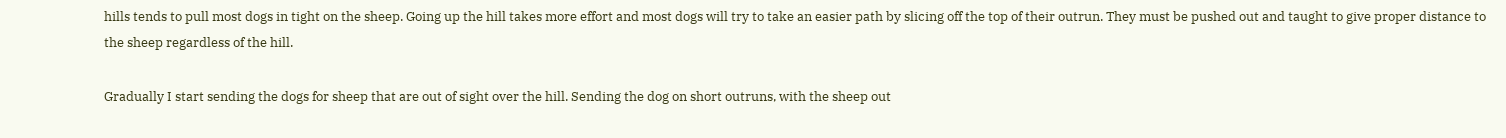hills tends to pull most dogs in tight on the sheep. Going up the hill takes more effort and most dogs will try to take an easier path by slicing off the top of their outrun. They must be pushed out and taught to give proper distance to the sheep regardless of the hill.

Gradually I start sending the dogs for sheep that are out of sight over the hill. Sending the dog on short outruns, with the sheep out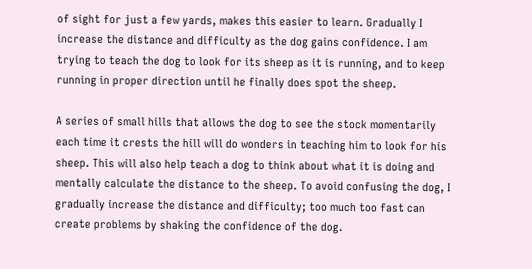of sight for just a few yards, makes this easier to learn. Gradually I increase the distance and difficulty as the dog gains confidence. I am trying to teach the dog to look for its sheep as it is running, and to keep running in proper direction until he finally does spot the sheep.

A series of small hills that allows the dog to see the stock momentarily each time it crests the hill will do wonders in teaching him to look for his sheep. This will also help teach a dog to think about what it is doing and mentally calculate the distance to the sheep. To avoid confusing the dog, I gradually increase the distance and difficulty; too much too fast can create problems by shaking the confidence of the dog.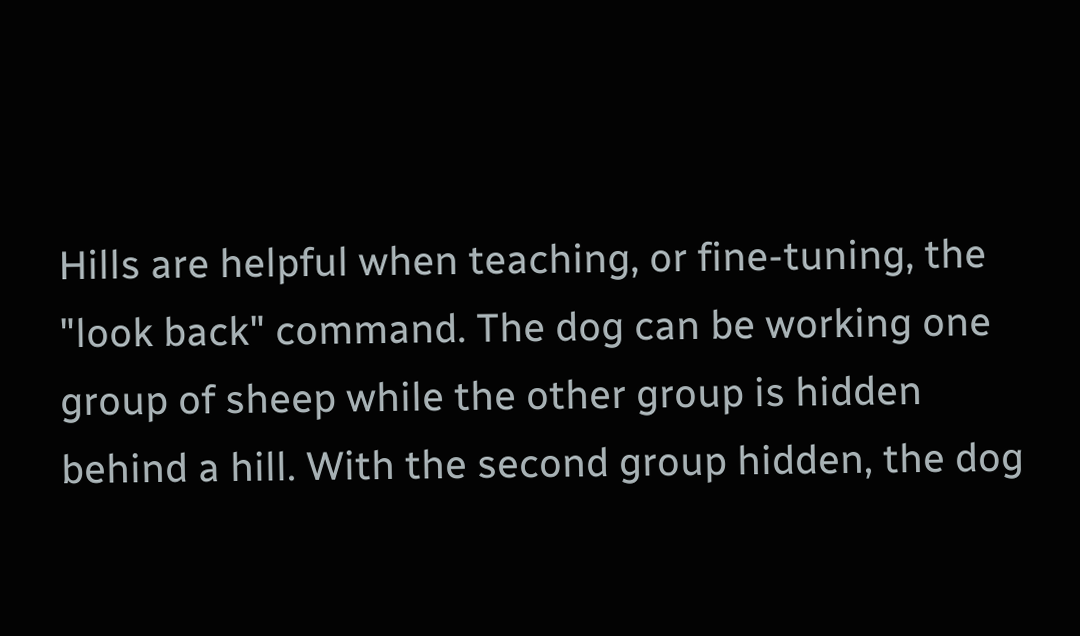Hills are helpful when teaching, or fine-tuning, the "look back" command. The dog can be working one group of sheep while the other group is hidden behind a hill. With the second group hidden, the dog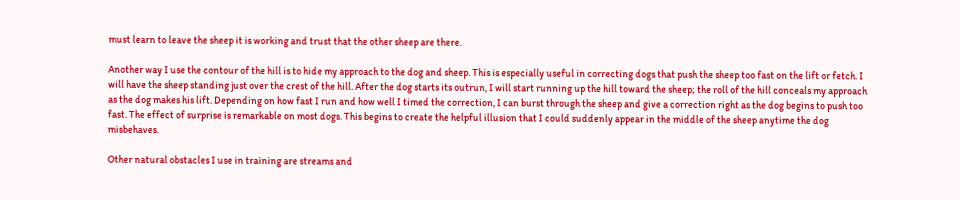must learn to leave the sheep it is working and trust that the other sheep are there.

Another way I use the contour of the hill is to hide my approach to the dog and sheep. This is especially useful in correcting dogs that push the sheep too fast on the lift or fetch. I will have the sheep standing just over the crest of the hill. After the dog starts its outrun, I will start running up the hill toward the sheep; the roll of the hill conceals my approach as the dog makes his lift. Depending on how fast I run and how well I timed the correction, I can burst through the sheep and give a correction right as the dog begins to push too fast. The effect of surprise is remarkable on most dogs. This begins to create the helpful illusion that I could suddenly appear in the middle of the sheep anytime the dog misbehaves.

Other natural obstacles I use in training are streams and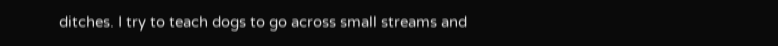ditches. I try to teach dogs to go across small streams and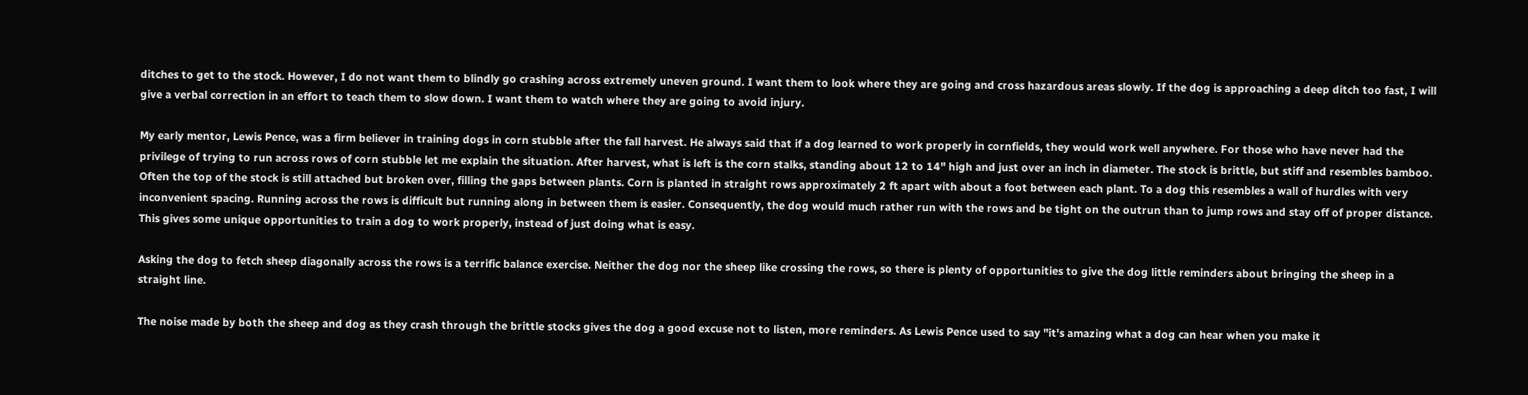ditches to get to the stock. However, I do not want them to blindly go crashing across extremely uneven ground. I want them to look where they are going and cross hazardous areas slowly. If the dog is approaching a deep ditch too fast, I will give a verbal correction in an effort to teach them to slow down. I want them to watch where they are going to avoid injury.

My early mentor, Lewis Pence, was a firm believer in training dogs in corn stubble after the fall harvest. He always said that if a dog learned to work properly in cornfields, they would work well anywhere. For those who have never had the privilege of trying to run across rows of corn stubble let me explain the situation. After harvest, what is left is the corn stalks, standing about 12 to 14" high and just over an inch in diameter. The stock is brittle, but stiff and resembles bamboo. Often the top of the stock is still attached but broken over, filling the gaps between plants. Corn is planted in straight rows approximately 2 ft apart with about a foot between each plant. To a dog this resembles a wall of hurdles with very inconvenient spacing. Running across the rows is difficult but running along in between them is easier. Consequently, the dog would much rather run with the rows and be tight on the outrun than to jump rows and stay off of proper distance. This gives some unique opportunities to train a dog to work properly, instead of just doing what is easy.

Asking the dog to fetch sheep diagonally across the rows is a terrific balance exercise. Neither the dog nor the sheep like crossing the rows, so there is plenty of opportunities to give the dog little reminders about bringing the sheep in a straight line.

The noise made by both the sheep and dog as they crash through the brittle stocks gives the dog a good excuse not to listen, more reminders. As Lewis Pence used to say "it's amazing what a dog can hear when you make it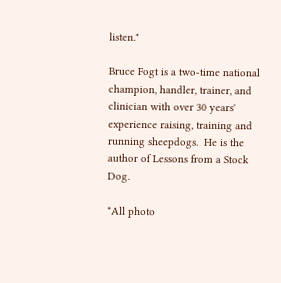listen."

Bruce Fogt is a two-time national champion, handler, trainer, and clinician with over 30 years' experience raising, training and running sheepdogs.  He is the author of Lessons from a Stock Dog.

*All photo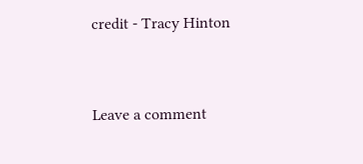credit - Tracy Hinton


Leave a comment